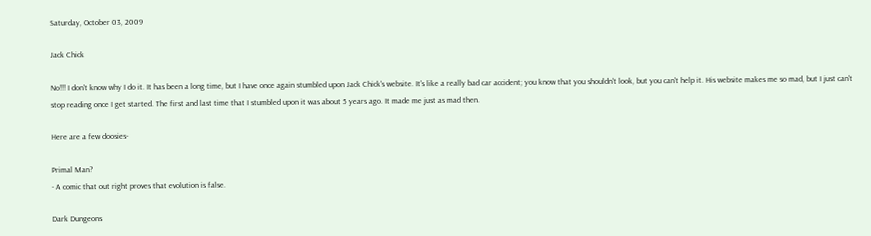Saturday, October 03, 2009

Jack Chick

No!!! I don't know why I do it. It has been a long time, but I have once again stumbled upon Jack Chick's website. It's like a really bad car accident; you know that you shouldn't look, but you can't help it. His website makes me so mad, but I just can't stop reading once I get started. The first and last time that I stumbled upon it was about 5 years ago. It made me just as mad then.

Here are a few doosies-

Primal Man?
- A comic that out right proves that evolution is false.

Dark Dungeons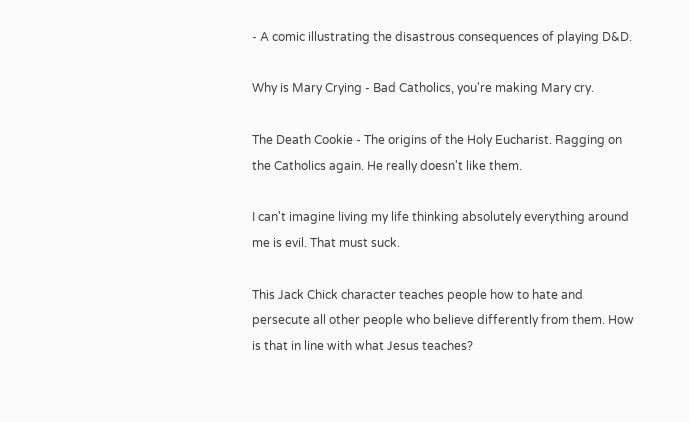- A comic illustrating the disastrous consequences of playing D&D.

Why is Mary Crying - Bad Catholics, you're making Mary cry.

The Death Cookie - The origins of the Holy Eucharist. Ragging on the Catholics again. He really doesn't like them.

I can't imagine living my life thinking absolutely everything around me is evil. That must suck.

This Jack Chick character teaches people how to hate and persecute all other people who believe differently from them. How is that in line with what Jesus teaches?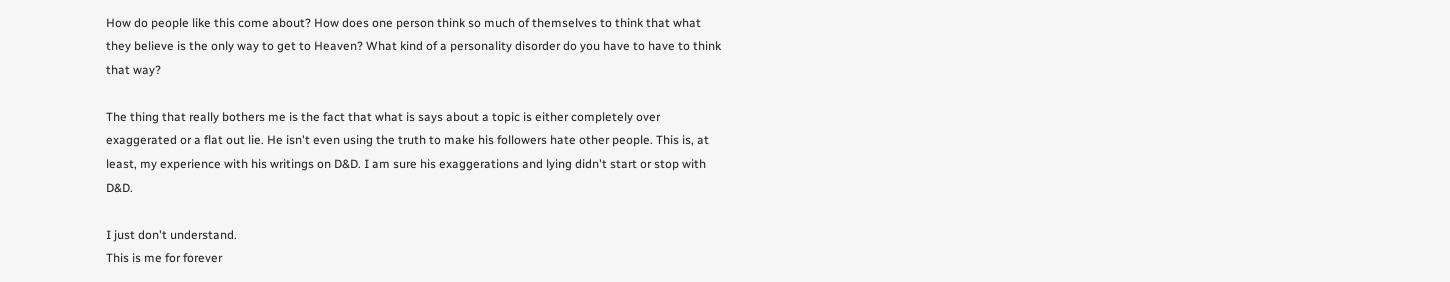How do people like this come about? How does one person think so much of themselves to think that what they believe is the only way to get to Heaven? What kind of a personality disorder do you have to have to think that way?

The thing that really bothers me is the fact that what is says about a topic is either completely over exaggerated or a flat out lie. He isn't even using the truth to make his followers hate other people. This is, at least, my experience with his writings on D&D. I am sure his exaggerations and lying didn't start or stop with D&D.

I just don't understand.
This is me for forever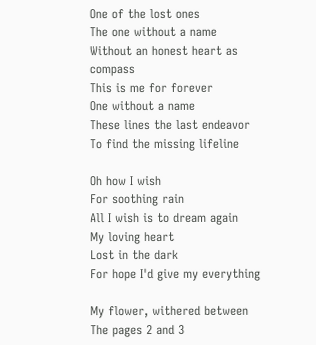One of the lost ones
The one without a name
Without an honest heart as compass
This is me for forever
One without a name
These lines the last endeavor
To find the missing lifeline

Oh how I wish
For soothing rain
All I wish is to dream again
My loving heart
Lost in the dark
For hope I'd give my everything

My flower, withered between
The pages 2 and 3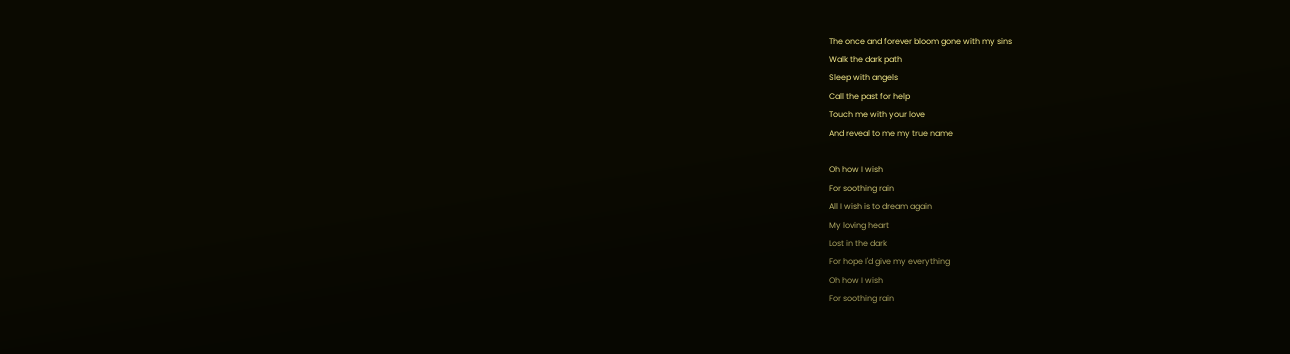The once and forever bloom gone with my sins
Walk the dark path
Sleep with angels
Call the past for help
Touch me with your love
And reveal to me my true name

Oh how I wish
For soothing rain
All I wish is to dream again
My loving heart
Lost in the dark
For hope I'd give my everything
Oh how I wish
For soothing rain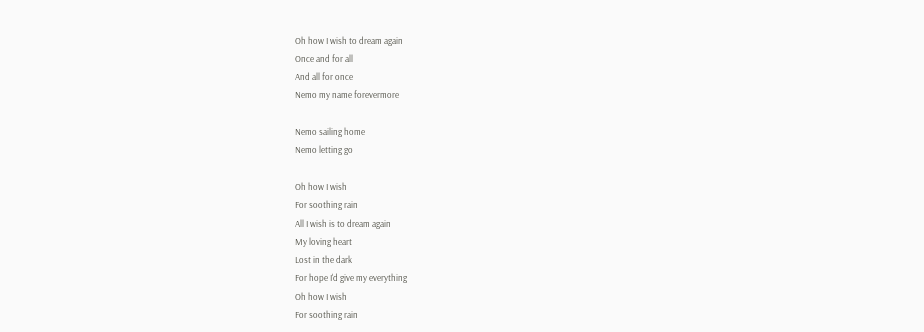Oh how I wish to dream again
Once and for all
And all for once
Nemo my name forevermore

Nemo sailing home
Nemo letting go

Oh how I wish
For soothing rain
All I wish is to dream again
My loving heart
Lost in the dark
For hope I'd give my everything
Oh how I wish
For soothing rain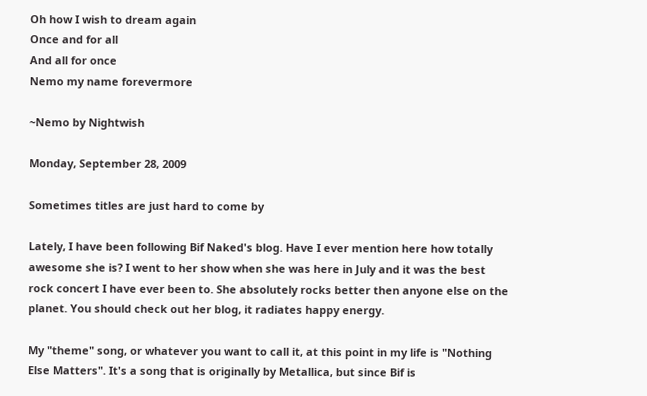Oh how I wish to dream again
Once and for all
And all for once
Nemo my name forevermore

~Nemo by Nightwish

Monday, September 28, 2009

Sometimes titles are just hard to come by

Lately, I have been following Bif Naked's blog. Have I ever mention here how totally awesome she is? I went to her show when she was here in July and it was the best rock concert I have ever been to. She absolutely rocks better then anyone else on the planet. You should check out her blog, it radiates happy energy.

My "theme" song, or whatever you want to call it, at this point in my life is "Nothing Else Matters". It's a song that is originally by Metallica, but since Bif is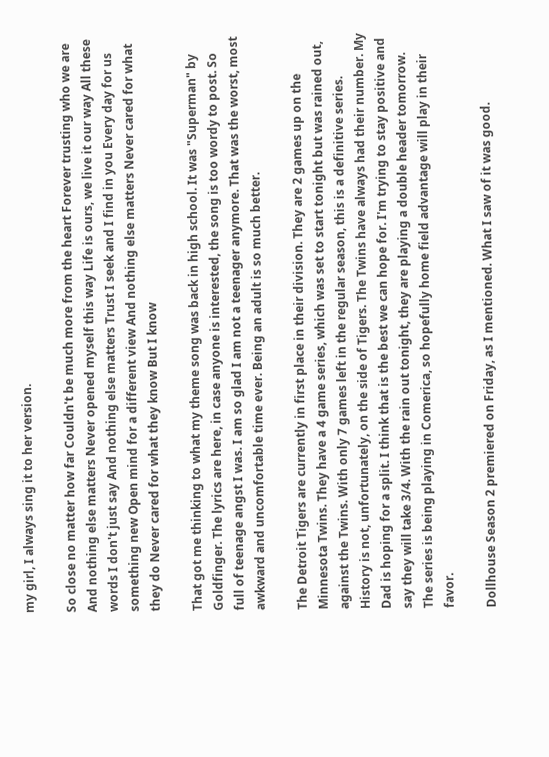my girl, I always sing it to her version.

So close no matter how far Couldn't be much more from the heart Forever trusting who we are
And nothing else matters Never opened myself this way Life is ours, we live it our way All these words I don't just say And nothing else matters Trust I seek and I find in you Every day for us something new Open mind for a different view And nothing else matters Never cared for what they do Never cared for what they know But I know

That got me thinking to what my theme song was back in high school. It was "Superman" by Goldfinger. The lyrics are here, in case anyone is interested, the song is too wordy to post. So full of teenage angst I was. I am so glad I am not a teenager anymore. That was the worst, most awkward and uncomfortable time ever. Being an adult is so much better.

The Detroit Tigers are currently in first place in their division. They are 2 games up on the Minnesota Twins. They have a 4 game series, which was set to start tonight but was rained out, against the Twins. With only 7 games left in the regular season, this is a definitive series. History is not, unfortunately, on the side of Tigers. The Twins have always had their number. My Dad is hoping for a split. I think that is the best we can hope for. I'm trying to stay positive and say they will take 3/4. With the rain out tonight, they are playing a double header tomorrow. The series is being playing in Comerica, so hopefully home field advantage will play in their favor.

Dollhouse Season 2 premiered on Friday, as I mentioned. What I saw of it was good.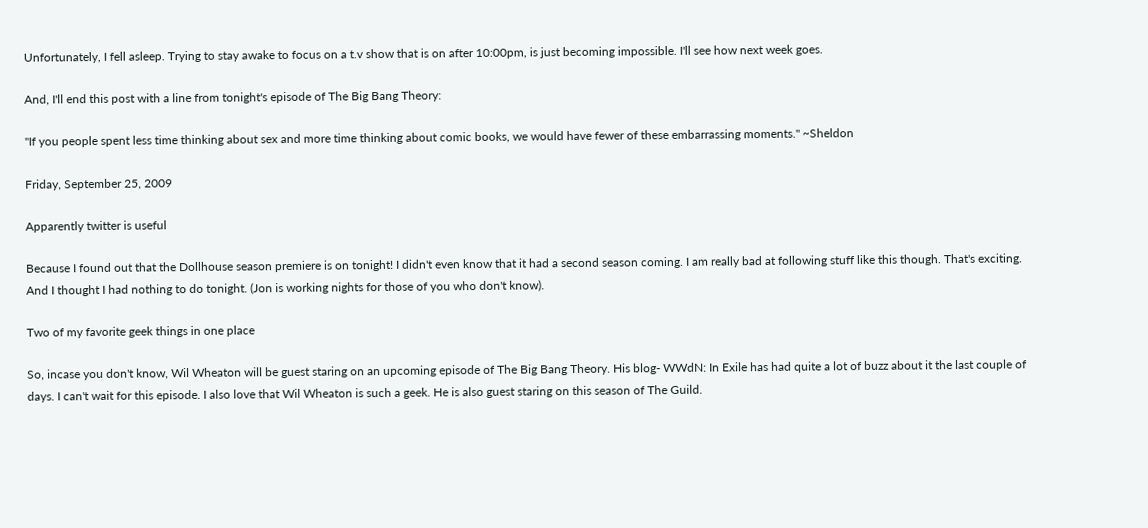Unfortunately, I fell asleep. Trying to stay awake to focus on a t.v show that is on after 10:00pm, is just becoming impossible. I'll see how next week goes.

And, I'll end this post with a line from tonight's episode of The Big Bang Theory:

"If you people spent less time thinking about sex and more time thinking about comic books, we would have fewer of these embarrassing moments." ~Sheldon

Friday, September 25, 2009

Apparently twitter is useful

Because I found out that the Dollhouse season premiere is on tonight! I didn't even know that it had a second season coming. I am really bad at following stuff like this though. That's exciting. And I thought I had nothing to do tonight. (Jon is working nights for those of you who don't know).

Two of my favorite geek things in one place

So, incase you don't know, Wil Wheaton will be guest staring on an upcoming episode of The Big Bang Theory. His blog- WWdN: In Exile has had quite a lot of buzz about it the last couple of days. I can't wait for this episode. I also love that Wil Wheaton is such a geek. He is also guest staring on this season of The Guild.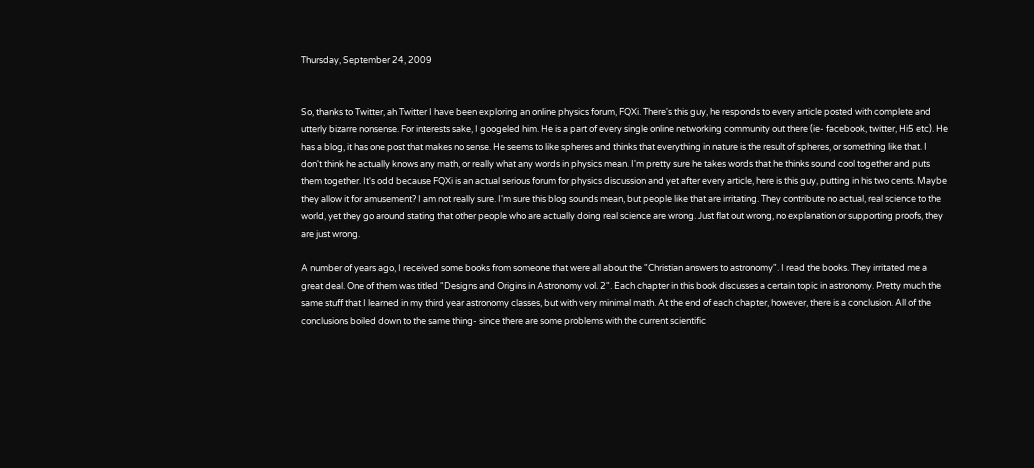Thursday, September 24, 2009


So, thanks to Twitter, ah Twitter I have been exploring an online physics forum, FQXi. There's this guy, he responds to every article posted with complete and utterly bizarre nonsense. For interests sake, I googeled him. He is a part of every single online networking community out there (ie- facebook, twitter, Hi5 etc). He has a blog, it has one post that makes no sense. He seems to like spheres and thinks that everything in nature is the result of spheres, or something like that. I don't think he actually knows any math, or really what any words in physics mean. I'm pretty sure he takes words that he thinks sound cool together and puts them together. It's odd because FQXi is an actual serious forum for physics discussion and yet after every article, here is this guy, putting in his two cents. Maybe they allow it for amusement? I am not really sure. I'm sure this blog sounds mean, but people like that are irritating. They contribute no actual, real science to the world, yet they go around stating that other people who are actually doing real science are wrong. Just flat out wrong, no explanation or supporting proofs, they are just wrong.

A number of years ago, I received some books from someone that were all about the "Christian answers to astronomy". I read the books. They irritated me a great deal. One of them was titled "Designs and Origins in Astronomy vol. 2". Each chapter in this book discusses a certain topic in astronomy. Pretty much the same stuff that I learned in my third year astronomy classes, but with very minimal math. At the end of each chapter, however, there is a conclusion. All of the conclusions boiled down to the same thing- since there are some problems with the current scientific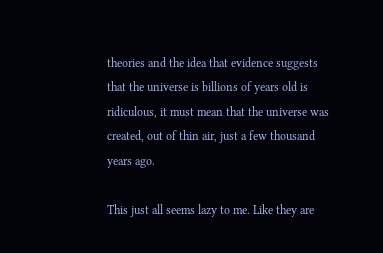theories and the idea that evidence suggests that the universe is billions of years old is ridiculous, it must mean that the universe was created, out of thin air, just a few thousand years ago.

This just all seems lazy to me. Like they are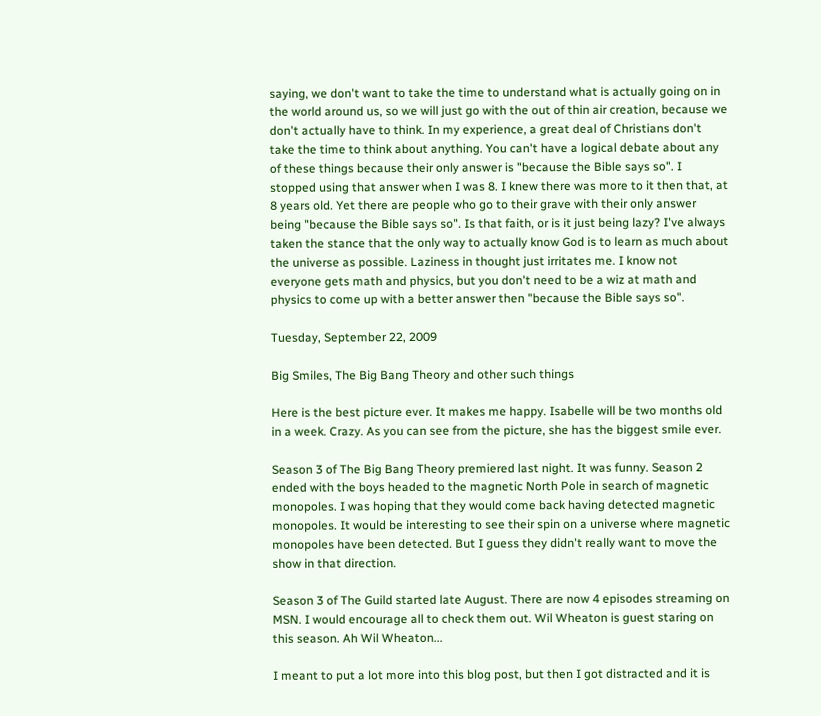saying, we don't want to take the time to understand what is actually going on in the world around us, so we will just go with the out of thin air creation, because we don't actually have to think. In my experience, a great deal of Christians don't take the time to think about anything. You can't have a logical debate about any of these things because their only answer is "because the Bible says so". I stopped using that answer when I was 8. I knew there was more to it then that, at 8 years old. Yet there are people who go to their grave with their only answer being "because the Bible says so". Is that faith, or is it just being lazy? I've always taken the stance that the only way to actually know God is to learn as much about the universe as possible. Laziness in thought just irritates me. I know not everyone gets math and physics, but you don't need to be a wiz at math and physics to come up with a better answer then "because the Bible says so".

Tuesday, September 22, 2009

Big Smiles, The Big Bang Theory and other such things

Here is the best picture ever. It makes me happy. Isabelle will be two months old in a week. Crazy. As you can see from the picture, she has the biggest smile ever.

Season 3 of The Big Bang Theory premiered last night. It was funny. Season 2 ended with the boys headed to the magnetic North Pole in search of magnetic monopoles. I was hoping that they would come back having detected magnetic monopoles. It would be interesting to see their spin on a universe where magnetic monopoles have been detected. But I guess they didn't really want to move the show in that direction.

Season 3 of The Guild started late August. There are now 4 episodes streaming on MSN. I would encourage all to check them out. Wil Wheaton is guest staring on this season. Ah Wil Wheaton...

I meant to put a lot more into this blog post, but then I got distracted and it is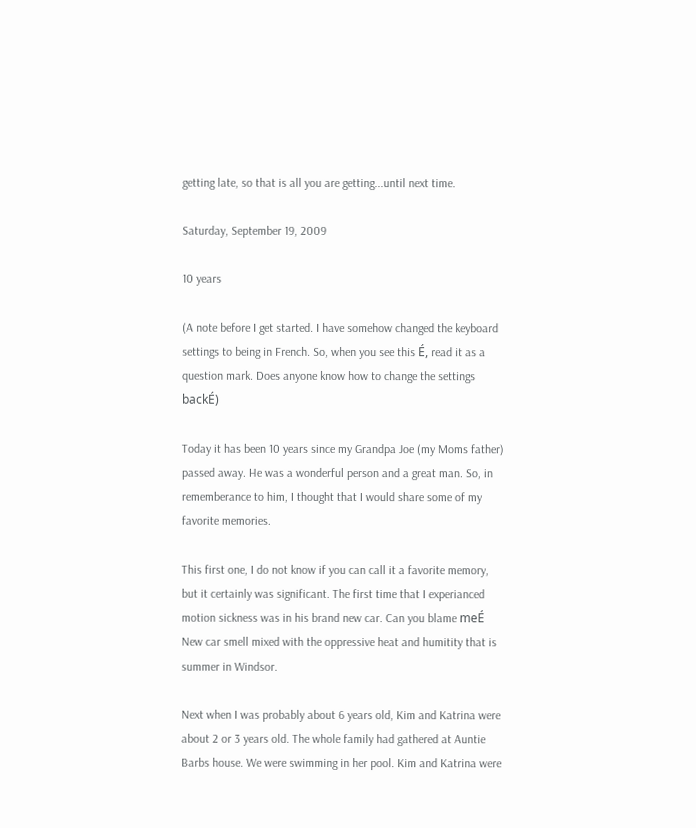getting late, so that is all you are getting...until next time.

Saturday, September 19, 2009

10 years

(A note before I get started. I have somehow changed the keyboard settings to being in French. So, when you see this É, read it as a question mark. Does anyone know how to change the settings backÉ)

Today it has been 10 years since my Grandpa Joe (my Moms father) passed away. He was a wonderful person and a great man. So, in rememberance to him, I thought that I would share some of my favorite memories.

This first one, I do not know if you can call it a favorite memory, but it certainly was significant. The first time that I experianced motion sickness was in his brand new car. Can you blame meÉ New car smell mixed with the oppressive heat and humitity that is summer in Windsor.

Next when I was probably about 6 years old, Kim and Katrina were about 2 or 3 years old. The whole family had gathered at Auntie Barbs house. We were swimming in her pool. Kim and Katrina were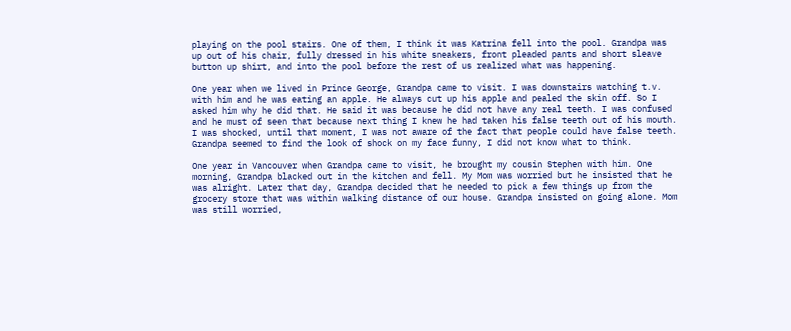playing on the pool stairs. One of them, I think it was Katrina fell into the pool. Grandpa was up out of his chair, fully dressed in his white sneakers, front pleaded pants and short sleave button up shirt, and into the pool before the rest of us realized what was happening.

One year when we lived in Prince George, Grandpa came to visit. I was downstairs watching t.v. with him and he was eating an apple. He always cut up his apple and pealed the skin off. So I asked him why he did that. He said it was because he did not have any real teeth. I was confused and he must of seen that because next thing I knew he had taken his false teeth out of his mouth. I was shocked, until that moment, I was not aware of the fact that people could have false teeth. Grandpa seemed to find the look of shock on my face funny, I did not know what to think.

One year in Vancouver when Grandpa came to visit, he brought my cousin Stephen with him. One morning, Grandpa blacked out in the kitchen and fell. My Mom was worried but he insisted that he was alright. Later that day, Grandpa decided that he needed to pick a few things up from the grocery store that was within walking distance of our house. Grandpa insisted on going alone. Mom was still worried,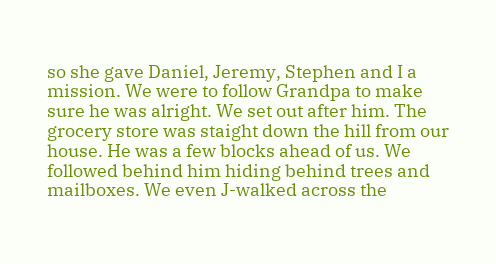so she gave Daniel, Jeremy, Stephen and I a mission. We were to follow Grandpa to make sure he was alright. We set out after him. The grocery store was staight down the hill from our house. He was a few blocks ahead of us. We followed behind him hiding behind trees and mailboxes. We even J-walked across the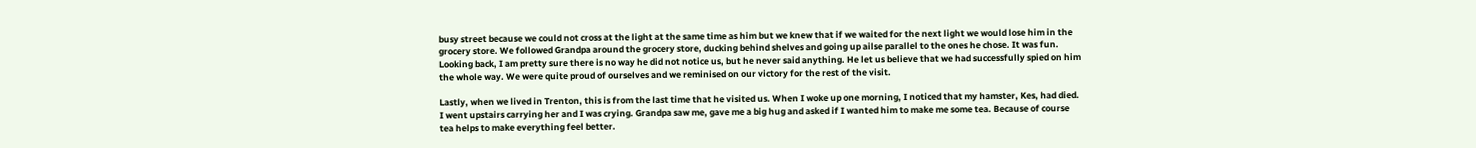busy street because we could not cross at the light at the same time as him but we knew that if we waited for the next light we would lose him in the grocery store. We followed Grandpa around the grocery store, ducking behind shelves and going up ailse parallel to the ones he chose. It was fun. Looking back, I am pretty sure there is no way he did not notice us, but he never said anything. He let us believe that we had successfully spied on him the whole way. We were quite proud of ourselves and we reminised on our victory for the rest of the visit.

Lastly, when we lived in Trenton, this is from the last time that he visited us. When I woke up one morning, I noticed that my hamster, Kes, had died. I went upstairs carrying her and I was crying. Grandpa saw me, gave me a big hug and asked if I wanted him to make me some tea. Because of course tea helps to make everything feel better.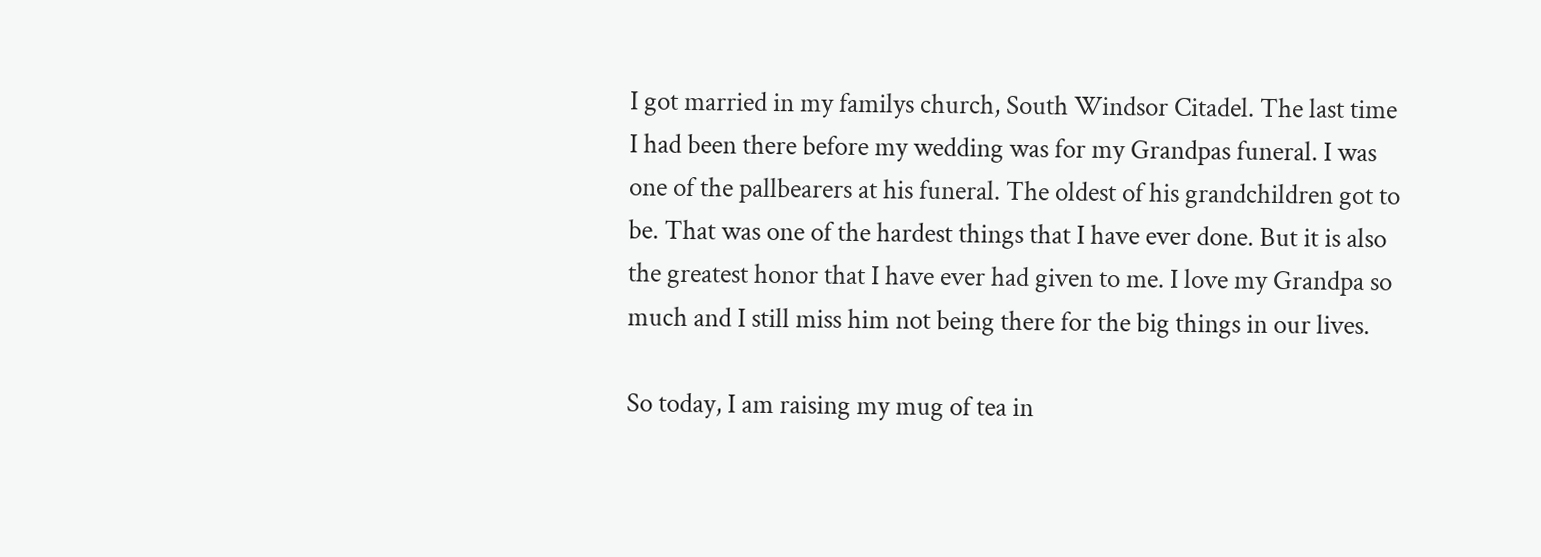I got married in my familys church, South Windsor Citadel. The last time I had been there before my wedding was for my Grandpas funeral. I was one of the pallbearers at his funeral. The oldest of his grandchildren got to be. That was one of the hardest things that I have ever done. But it is also the greatest honor that I have ever had given to me. I love my Grandpa so much and I still miss him not being there for the big things in our lives.

So today, I am raising my mug of tea in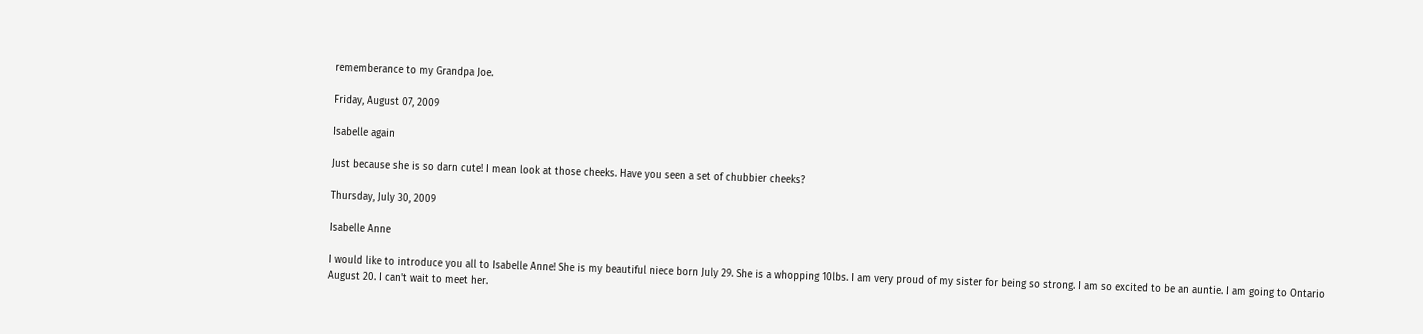rememberance to my Grandpa Joe.

Friday, August 07, 2009

Isabelle again

Just because she is so darn cute! I mean look at those cheeks. Have you seen a set of chubbier cheeks?

Thursday, July 30, 2009

Isabelle Anne

I would like to introduce you all to Isabelle Anne! She is my beautiful niece born July 29. She is a whopping 10lbs. I am very proud of my sister for being so strong. I am so excited to be an auntie. I am going to Ontario August 20. I can't wait to meet her.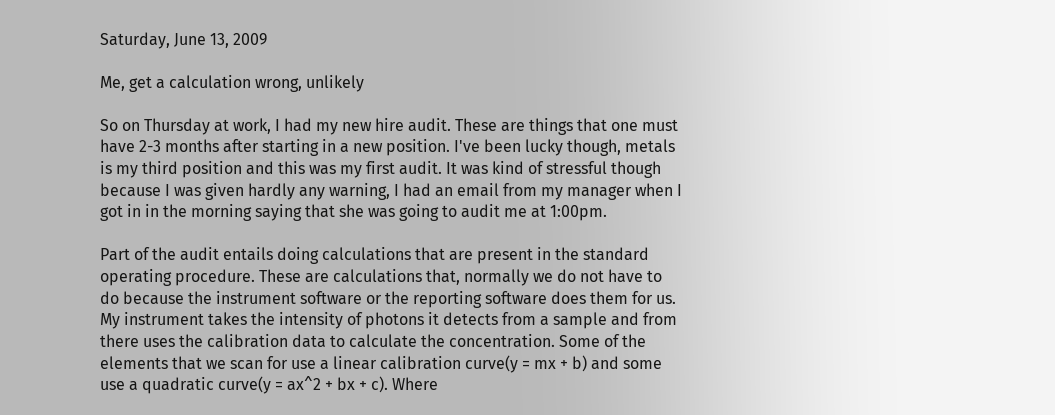Saturday, June 13, 2009

Me, get a calculation wrong, unlikely

So on Thursday at work, I had my new hire audit. These are things that one must have 2-3 months after starting in a new position. I've been lucky though, metals is my third position and this was my first audit. It was kind of stressful though because I was given hardly any warning, I had an email from my manager when I got in in the morning saying that she was going to audit me at 1:00pm.

Part of the audit entails doing calculations that are present in the standard operating procedure. These are calculations that, normally we do not have to do because the instrument software or the reporting software does them for us. My instrument takes the intensity of photons it detects from a sample and from there uses the calibration data to calculate the concentration. Some of the elements that we scan for use a linear calibration curve(y = mx + b) and some use a quadratic curve(y = ax^2 + bx + c). Where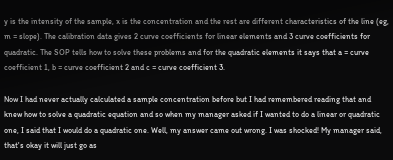y is the intensity of the sample, x is the concentration and the rest are different characteristics of the line (eg, m = slope). The calibration data gives 2 curve coefficients for linear elements and 3 curve coefficients for quadratic. The SOP tells how to solve these problems and for the quadratic elements it says that a = curve coefficient 1, b = curve coefficient 2 and c = curve coefficient 3.

Now I had never actually calculated a sample concentration before but I had remembered reading that and knew how to solve a quadratic equation and so when my manager asked if I wanted to do a linear or quadratic one, I said that I would do a quadratic one. Well, my answer came out wrong. I was shocked! My manager said, that's okay it will just go as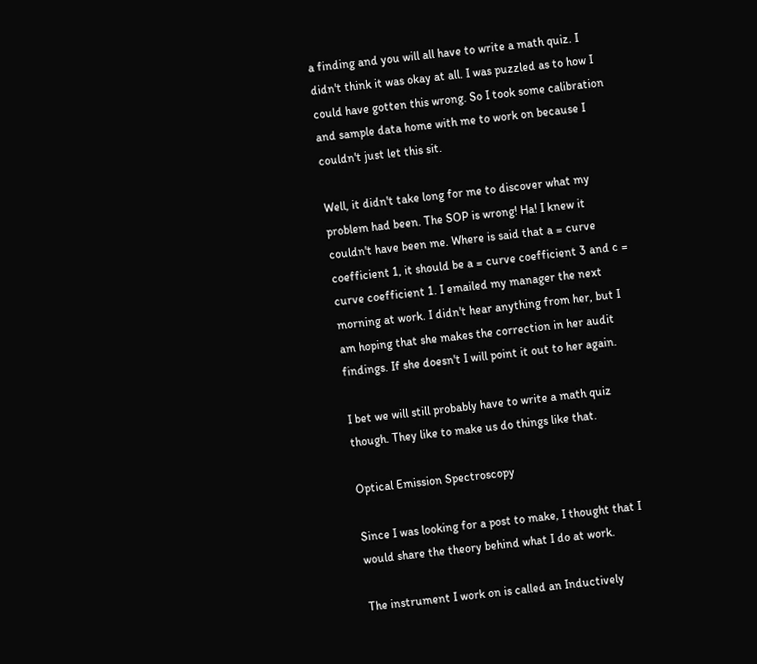a finding and you will all have to write a math quiz. I didn't think it was okay at all. I was puzzled as to how I could have gotten this wrong. So I took some calibration and sample data home with me to work on because I couldn't just let this sit.

Well, it didn't take long for me to discover what my problem had been. The SOP is wrong! Ha! I knew it couldn't have been me. Where is said that a = curve coefficient 1, it should be a = curve coefficient 3 and c = curve coefficient 1. I emailed my manager the next morning at work. I didn't hear anything from her, but I am hoping that she makes the correction in her audit findings. If she doesn't I will point it out to her again.

I bet we will still probably have to write a math quiz though. They like to make us do things like that.

Optical Emission Spectroscopy

Since I was looking for a post to make, I thought that I would share the theory behind what I do at work.

The instrument I work on is called an Inductively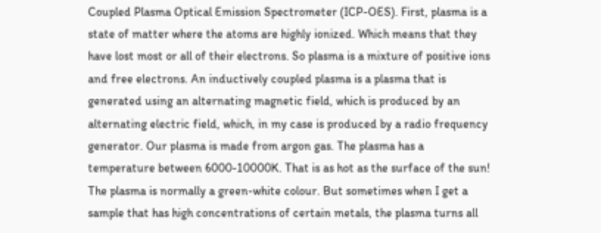Coupled Plasma Optical Emission Spectrometer (ICP-OES). First, plasma is a state of matter where the atoms are highly ionized. Which means that they have lost most or all of their electrons. So plasma is a mixture of positive ions and free electrons. An inductively coupled plasma is a plasma that is generated using an alternating magnetic field, which is produced by an alternating electric field, which, in my case is produced by a radio frequency generator. Our plasma is made from argon gas. The plasma has a temperature between 6000-10000K. That is as hot as the surface of the sun! The plasma is normally a green-white colour. But sometimes when I get a sample that has high concentrations of certain metals, the plasma turns all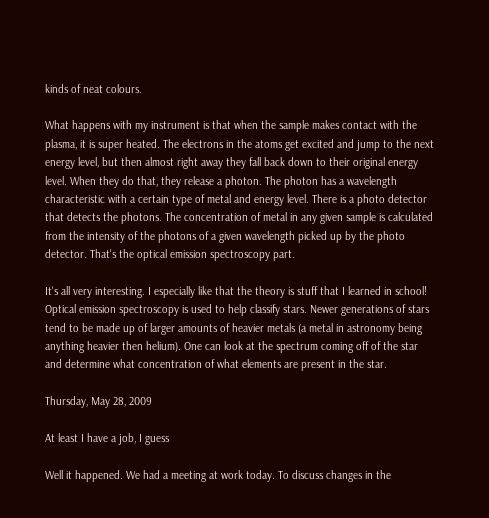kinds of neat colours.

What happens with my instrument is that when the sample makes contact with the plasma, it is super heated. The electrons in the atoms get excited and jump to the next energy level, but then almost right away they fall back down to their original energy level. When they do that, they release a photon. The photon has a wavelength characteristic with a certain type of metal and energy level. There is a photo detector that detects the photons. The concentration of metal in any given sample is calculated from the intensity of the photons of a given wavelength picked up by the photo detector. That's the optical emission spectroscopy part.

It's all very interesting. I especially like that the theory is stuff that I learned in school! Optical emission spectroscopy is used to help classify stars. Newer generations of stars tend to be made up of larger amounts of heavier metals (a metal in astronomy being anything heavier then helium). One can look at the spectrum coming off of the star and determine what concentration of what elements are present in the star.

Thursday, May 28, 2009

At least I have a job, I guess

Well it happened. We had a meeting at work today. To discuss changes in the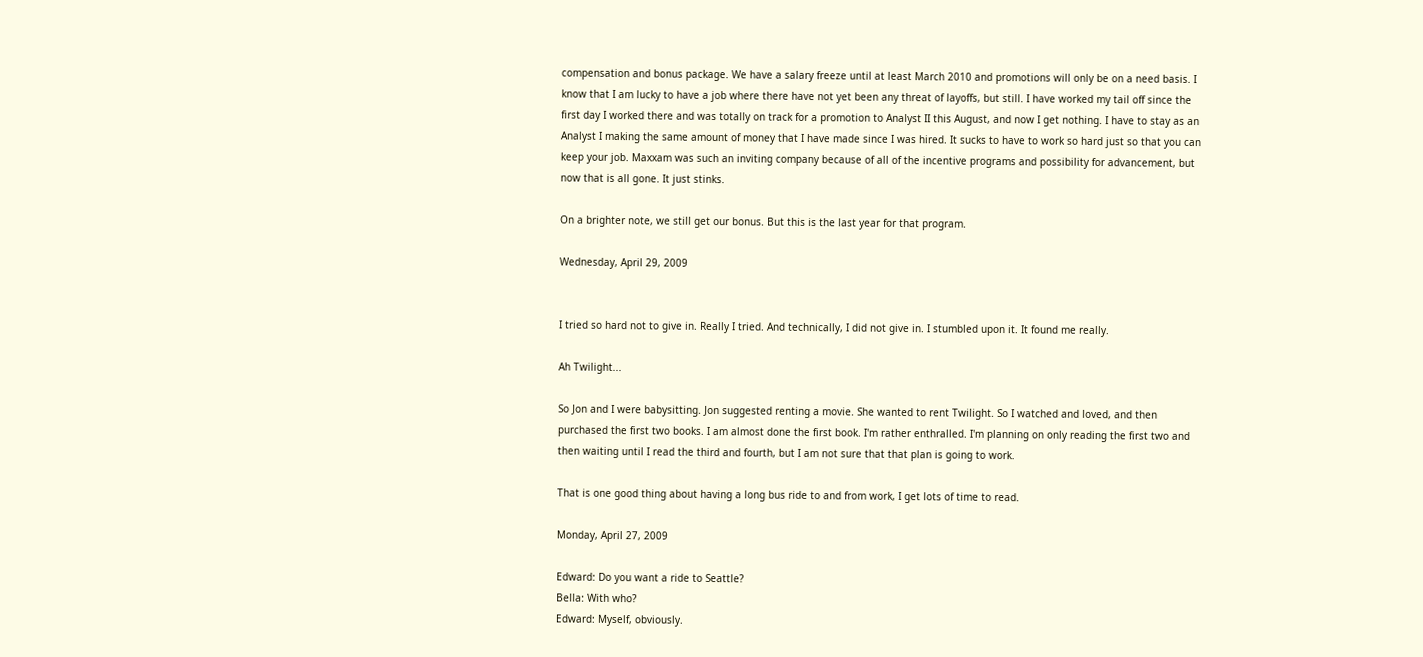compensation and bonus package. We have a salary freeze until at least March 2010 and promotions will only be on a need basis. I know that I am lucky to have a job where there have not yet been any threat of layoffs, but still. I have worked my tail off since the first day I worked there and was totally on track for a promotion to Analyst II this August, and now I get nothing. I have to stay as an Analyst I making the same amount of money that I have made since I was hired. It sucks to have to work so hard just so that you can keep your job. Maxxam was such an inviting company because of all of the incentive programs and possibility for advancement, but now that is all gone. It just stinks.

On a brighter note, we still get our bonus. But this is the last year for that program.

Wednesday, April 29, 2009


I tried so hard not to give in. Really I tried. And technically, I did not give in. I stumbled upon it. It found me really.

Ah Twilight...

So Jon and I were babysitting. Jon suggested renting a movie. She wanted to rent Twilight. So I watched and loved, and then purchased the first two books. I am almost done the first book. I'm rather enthralled. I'm planning on only reading the first two and then waiting until I read the third and fourth, but I am not sure that that plan is going to work.

That is one good thing about having a long bus ride to and from work, I get lots of time to read.

Monday, April 27, 2009

Edward: Do you want a ride to Seattle?
Bella: With who?
Edward: Myself, obviously.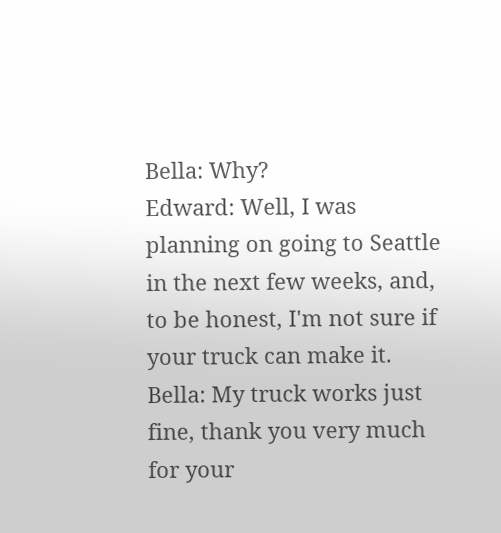Bella: Why?
Edward: Well, I was planning on going to Seattle in the next few weeks, and, to be honest, I'm not sure if your truck can make it.
Bella: My truck works just fine, thank you very much for your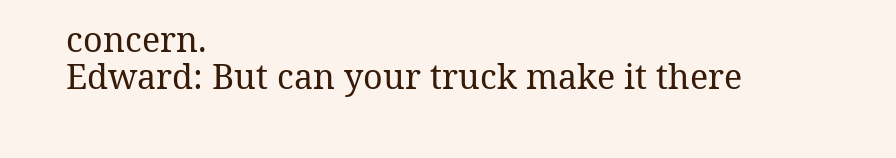concern.
Edward: But can your truck make it there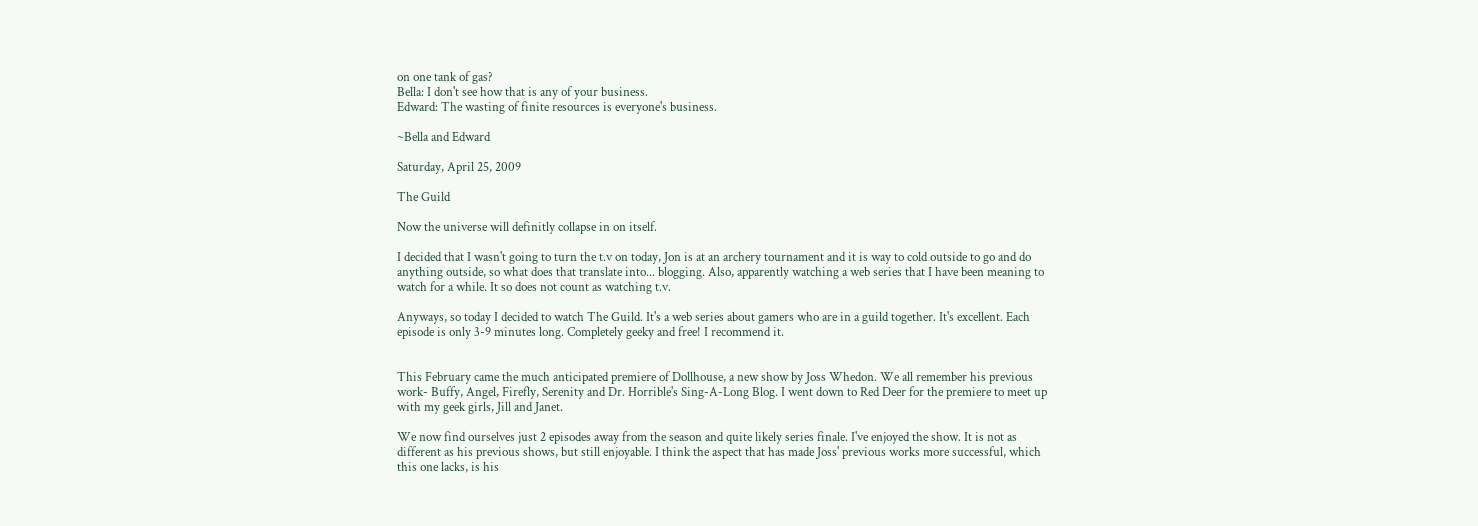on one tank of gas?
Bella: I don't see how that is any of your business.
Edward: The wasting of finite resources is everyone's business.

~Bella and Edward

Saturday, April 25, 2009

The Guild

Now the universe will definitly collapse in on itself.

I decided that I wasn't going to turn the t.v on today, Jon is at an archery tournament and it is way to cold outside to go and do anything outside, so what does that translate into... blogging. Also, apparently watching a web series that I have been meaning to watch for a while. It so does not count as watching t.v.

Anyways, so today I decided to watch The Guild. It's a web series about gamers who are in a guild together. It's excellent. Each episode is only 3-9 minutes long. Completely geeky and free! I recommend it.


This February came the much anticipated premiere of Dollhouse, a new show by Joss Whedon. We all remember his previous work- Buffy, Angel, Firefly, Serenity and Dr. Horrible's Sing-A-Long Blog. I went down to Red Deer for the premiere to meet up with my geek girls, Jill and Janet.

We now find ourselves just 2 episodes away from the season and quite likely series finale. I've enjoyed the show. It is not as different as his previous shows, but still enjoyable. I think the aspect that has made Joss' previous works more successful, which this one lacks, is his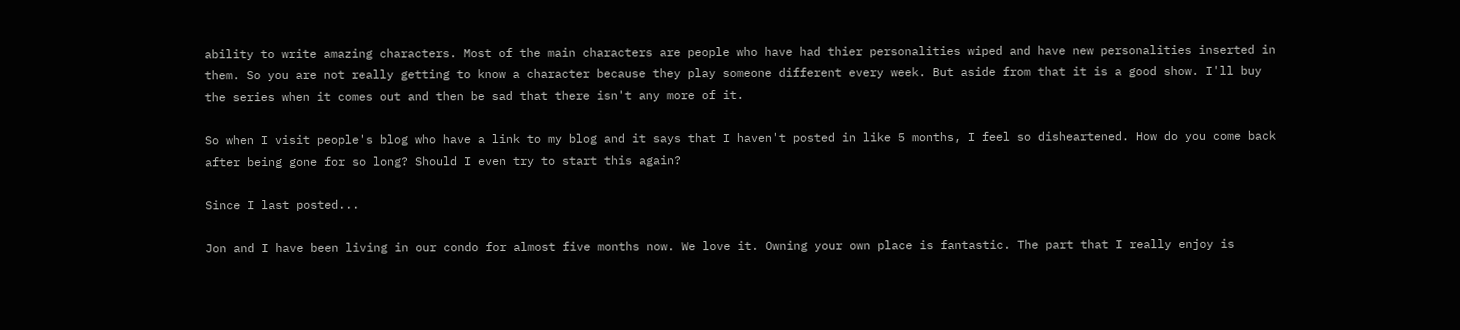ability to write amazing characters. Most of the main characters are people who have had thier personalities wiped and have new personalities inserted in them. So you are not really getting to know a character because they play someone different every week. But aside from that it is a good show. I'll buy the series when it comes out and then be sad that there isn't any more of it.

So when I visit people's blog who have a link to my blog and it says that I haven't posted in like 5 months, I feel so disheartened. How do you come back after being gone for so long? Should I even try to start this again?

Since I last posted...

Jon and I have been living in our condo for almost five months now. We love it. Owning your own place is fantastic. The part that I really enjoy is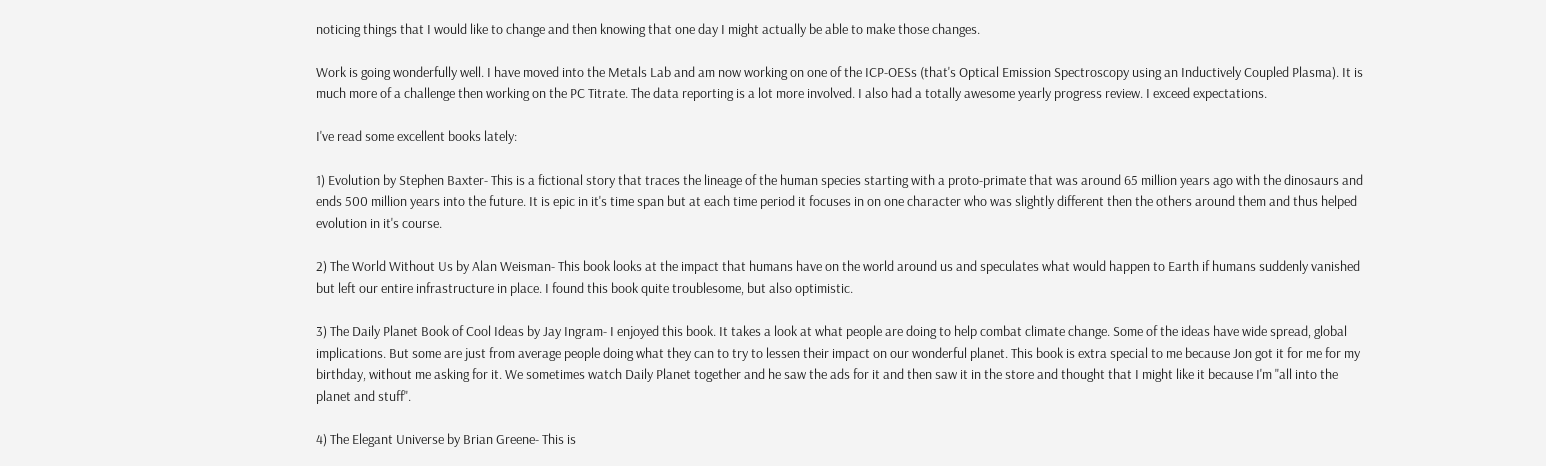noticing things that I would like to change and then knowing that one day I might actually be able to make those changes.

Work is going wonderfully well. I have moved into the Metals Lab and am now working on one of the ICP-OESs (that's Optical Emission Spectroscopy using an Inductively Coupled Plasma). It is much more of a challenge then working on the PC Titrate. The data reporting is a lot more involved. I also had a totally awesome yearly progress review. I exceed expectations.

I've read some excellent books lately:

1) Evolution by Stephen Baxter- This is a fictional story that traces the lineage of the human species starting with a proto-primate that was around 65 million years ago with the dinosaurs and ends 500 million years into the future. It is epic in it's time span but at each time period it focuses in on one character who was slightly different then the others around them and thus helped evolution in it's course.

2) The World Without Us by Alan Weisman- This book looks at the impact that humans have on the world around us and speculates what would happen to Earth if humans suddenly vanished but left our entire infrastructure in place. I found this book quite troublesome, but also optimistic.

3) The Daily Planet Book of Cool Ideas by Jay Ingram- I enjoyed this book. It takes a look at what people are doing to help combat climate change. Some of the ideas have wide spread, global implications. But some are just from average people doing what they can to try to lessen their impact on our wonderful planet. This book is extra special to me because Jon got it for me for my birthday, without me asking for it. We sometimes watch Daily Planet together and he saw the ads for it and then saw it in the store and thought that I might like it because I'm "all into the planet and stuff".

4) The Elegant Universe by Brian Greene- This is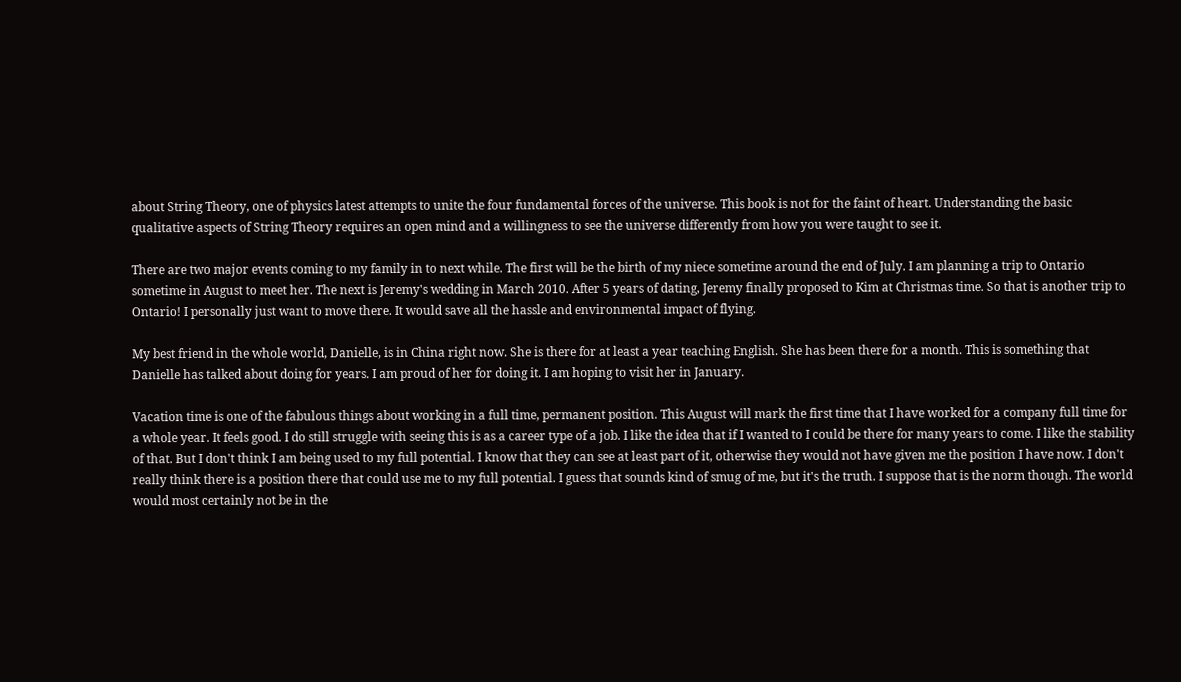about String Theory, one of physics latest attempts to unite the four fundamental forces of the universe. This book is not for the faint of heart. Understanding the basic qualitative aspects of String Theory requires an open mind and a willingness to see the universe differently from how you were taught to see it.

There are two major events coming to my family in to next while. The first will be the birth of my niece sometime around the end of July. I am planning a trip to Ontario sometime in August to meet her. The next is Jeremy's wedding in March 2010. After 5 years of dating, Jeremy finally proposed to Kim at Christmas time. So that is another trip to Ontario! I personally just want to move there. It would save all the hassle and environmental impact of flying.

My best friend in the whole world, Danielle, is in China right now. She is there for at least a year teaching English. She has been there for a month. This is something that Danielle has talked about doing for years. I am proud of her for doing it. I am hoping to visit her in January.

Vacation time is one of the fabulous things about working in a full time, permanent position. This August will mark the first time that I have worked for a company full time for a whole year. It feels good. I do still struggle with seeing this is as a career type of a job. I like the idea that if I wanted to I could be there for many years to come. I like the stability of that. But I don't think I am being used to my full potential. I know that they can see at least part of it, otherwise they would not have given me the position I have now. I don't really think there is a position there that could use me to my full potential. I guess that sounds kind of smug of me, but it's the truth. I suppose that is the norm though. The world would most certainly not be in the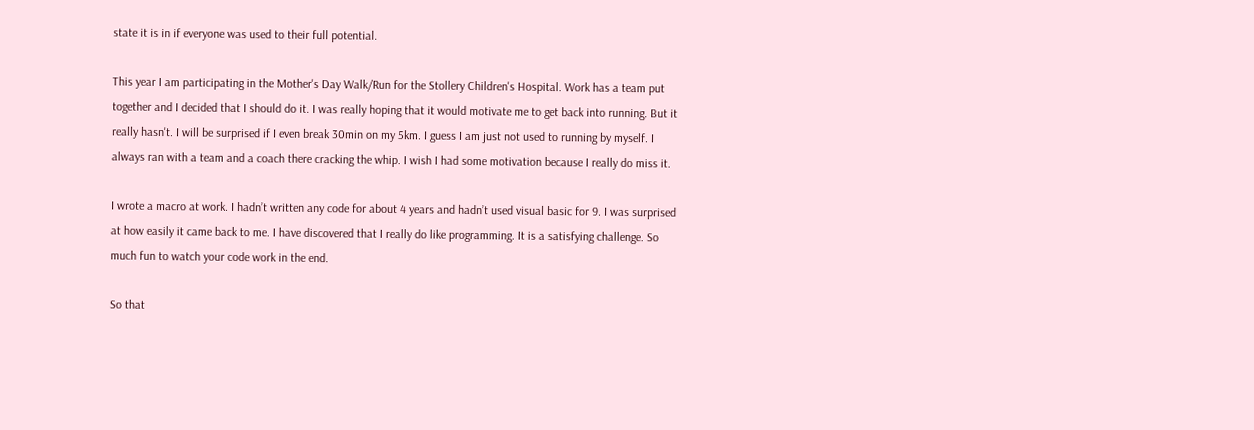state it is in if everyone was used to their full potential.

This year I am participating in the Mother's Day Walk/Run for the Stollery Children's Hospital. Work has a team put together and I decided that I should do it. I was really hoping that it would motivate me to get back into running. But it really hasn't. I will be surprised if I even break 30min on my 5km. I guess I am just not used to running by myself. I always ran with a team and a coach there cracking the whip. I wish I had some motivation because I really do miss it.

I wrote a macro at work. I hadn’t written any code for about 4 years and hadn’t used visual basic for 9. I was surprised at how easily it came back to me. I have discovered that I really do like programming. It is a satisfying challenge. So much fun to watch your code work in the end.

So that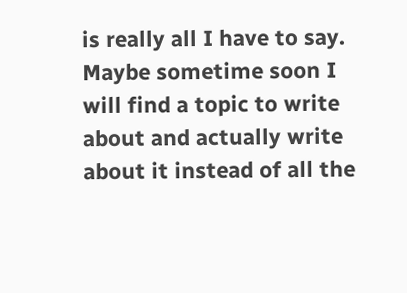is really all I have to say. Maybe sometime soon I will find a topic to write about and actually write about it instead of all the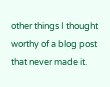other things I thought worthy of a blog post that never made it.